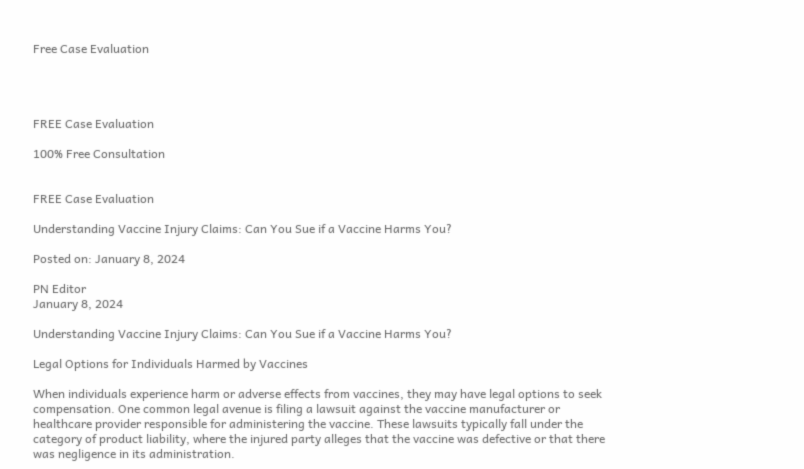Free Case Evaluation




FREE Case Evaluation

100% Free Consultation


FREE Case Evaluation

Understanding Vaccine Injury Claims: Can You Sue if a Vaccine Harms You?

Posted on: January 8, 2024

PN Editor
January 8, 2024

Understanding Vaccine Injury Claims: Can You Sue if a Vaccine Harms You?

Legal Options for Individuals Harmed by Vaccines

When individuals experience harm or adverse effects from vaccines, they may have legal options to seek compensation. One common legal avenue is filing a lawsuit against the vaccine manufacturer or healthcare provider responsible for administering the vaccine. These lawsuits typically fall under the category of product liability, where the injured party alleges that the vaccine was defective or that there was negligence in its administration.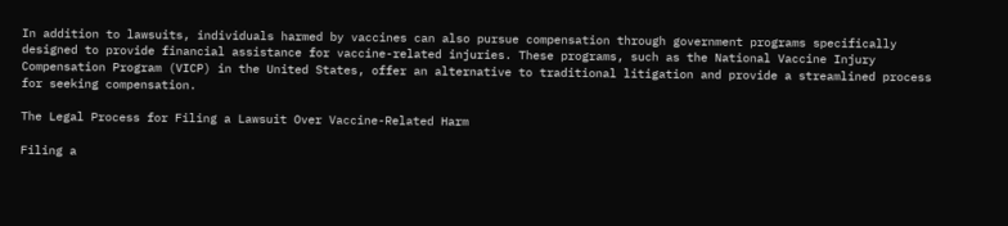In addition to lawsuits, individuals harmed by vaccines can also pursue compensation through government programs specifically designed to provide financial assistance for vaccine-related injuries. These programs, such as the National Vaccine Injury Compensation Program (VICP) in the United States, offer an alternative to traditional litigation and provide a streamlined process for seeking compensation.

The Legal Process for Filing a Lawsuit Over Vaccine-Related Harm

Filing a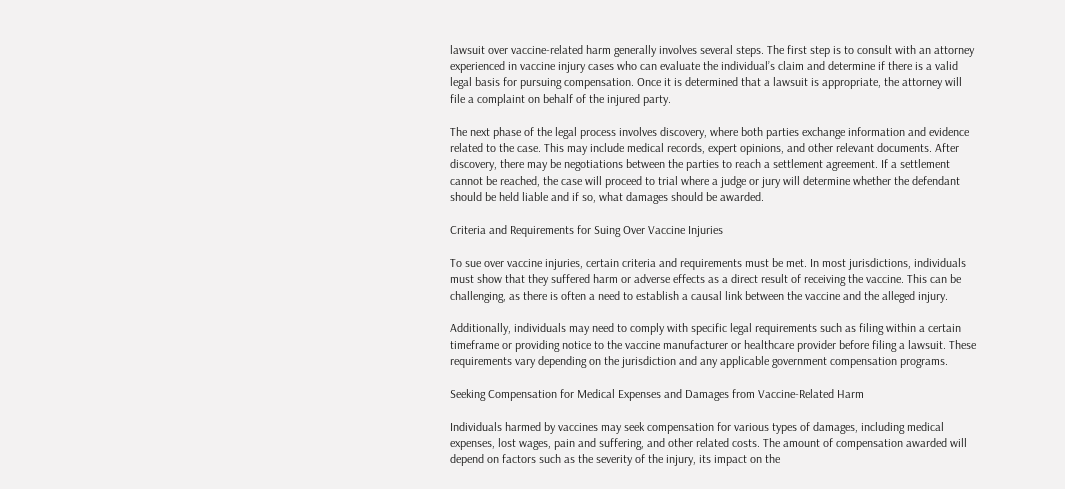lawsuit over vaccine-related harm generally involves several steps. The first step is to consult with an attorney experienced in vaccine injury cases who can evaluate the individual’s claim and determine if there is a valid legal basis for pursuing compensation. Once it is determined that a lawsuit is appropriate, the attorney will file a complaint on behalf of the injured party.

The next phase of the legal process involves discovery, where both parties exchange information and evidence related to the case. This may include medical records, expert opinions, and other relevant documents. After discovery, there may be negotiations between the parties to reach a settlement agreement. If a settlement cannot be reached, the case will proceed to trial where a judge or jury will determine whether the defendant should be held liable and if so, what damages should be awarded.

Criteria and Requirements for Suing Over Vaccine Injuries

To sue over vaccine injuries, certain criteria and requirements must be met. In most jurisdictions, individuals must show that they suffered harm or adverse effects as a direct result of receiving the vaccine. This can be challenging, as there is often a need to establish a causal link between the vaccine and the alleged injury.

Additionally, individuals may need to comply with specific legal requirements such as filing within a certain timeframe or providing notice to the vaccine manufacturer or healthcare provider before filing a lawsuit. These requirements vary depending on the jurisdiction and any applicable government compensation programs.

Seeking Compensation for Medical Expenses and Damages from Vaccine-Related Harm

Individuals harmed by vaccines may seek compensation for various types of damages, including medical expenses, lost wages, pain and suffering, and other related costs. The amount of compensation awarded will depend on factors such as the severity of the injury, its impact on the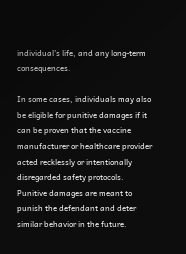individual’s life, and any long-term consequences.

In some cases, individuals may also be eligible for punitive damages if it can be proven that the vaccine manufacturer or healthcare provider acted recklessly or intentionally disregarded safety protocols. Punitive damages are meant to punish the defendant and deter similar behavior in the future.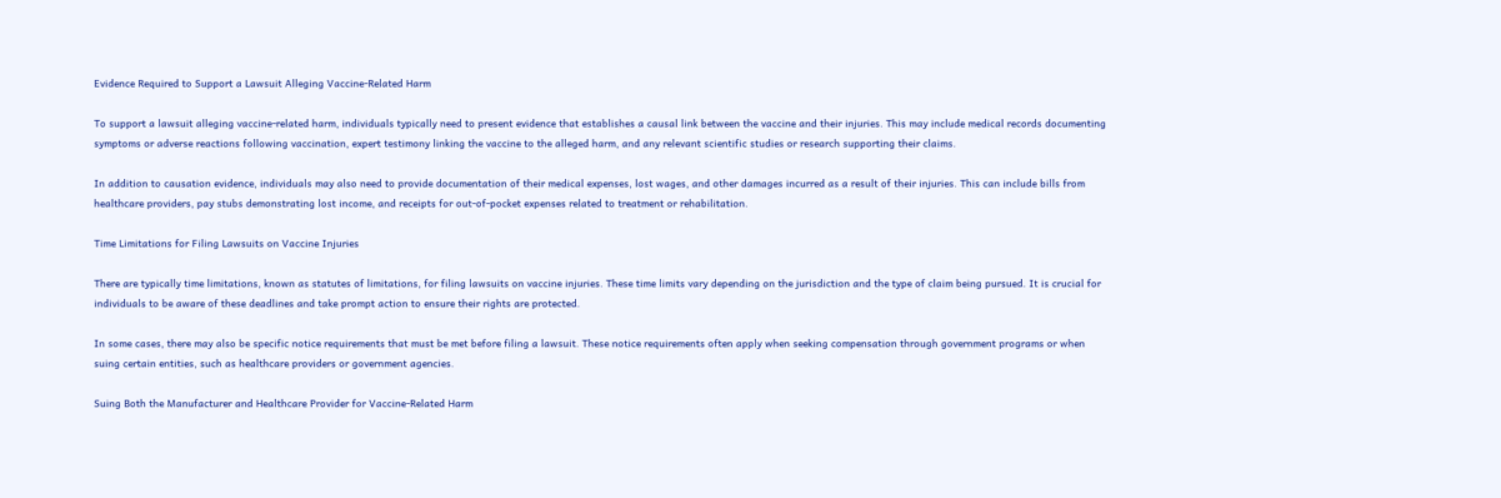Evidence Required to Support a Lawsuit Alleging Vaccine-Related Harm

To support a lawsuit alleging vaccine-related harm, individuals typically need to present evidence that establishes a causal link between the vaccine and their injuries. This may include medical records documenting symptoms or adverse reactions following vaccination, expert testimony linking the vaccine to the alleged harm, and any relevant scientific studies or research supporting their claims.

In addition to causation evidence, individuals may also need to provide documentation of their medical expenses, lost wages, and other damages incurred as a result of their injuries. This can include bills from healthcare providers, pay stubs demonstrating lost income, and receipts for out-of-pocket expenses related to treatment or rehabilitation.

Time Limitations for Filing Lawsuits on Vaccine Injuries

There are typically time limitations, known as statutes of limitations, for filing lawsuits on vaccine injuries. These time limits vary depending on the jurisdiction and the type of claim being pursued. It is crucial for individuals to be aware of these deadlines and take prompt action to ensure their rights are protected.

In some cases, there may also be specific notice requirements that must be met before filing a lawsuit. These notice requirements often apply when seeking compensation through government programs or when suing certain entities, such as healthcare providers or government agencies.

Suing Both the Manufacturer and Healthcare Provider for Vaccine-Related Harm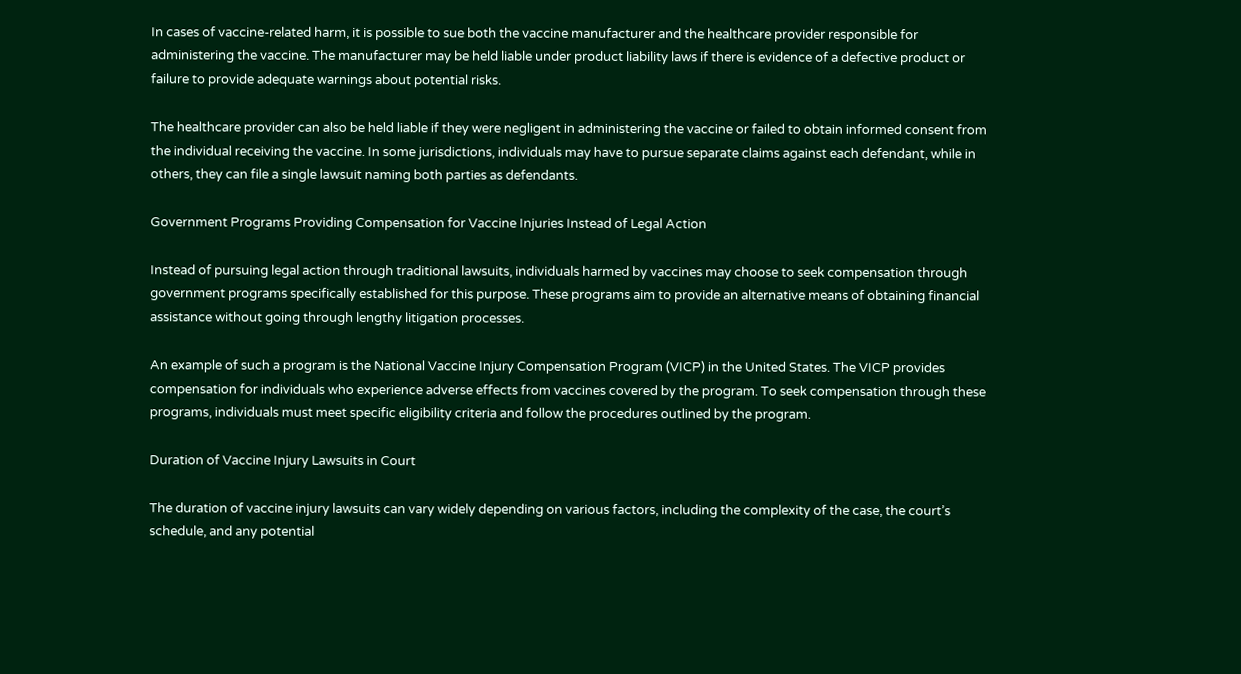In cases of vaccine-related harm, it is possible to sue both the vaccine manufacturer and the healthcare provider responsible for administering the vaccine. The manufacturer may be held liable under product liability laws if there is evidence of a defective product or failure to provide adequate warnings about potential risks.

The healthcare provider can also be held liable if they were negligent in administering the vaccine or failed to obtain informed consent from the individual receiving the vaccine. In some jurisdictions, individuals may have to pursue separate claims against each defendant, while in others, they can file a single lawsuit naming both parties as defendants.

Government Programs Providing Compensation for Vaccine Injuries Instead of Legal Action

Instead of pursuing legal action through traditional lawsuits, individuals harmed by vaccines may choose to seek compensation through government programs specifically established for this purpose. These programs aim to provide an alternative means of obtaining financial assistance without going through lengthy litigation processes.

An example of such a program is the National Vaccine Injury Compensation Program (VICP) in the United States. The VICP provides compensation for individuals who experience adverse effects from vaccines covered by the program. To seek compensation through these programs, individuals must meet specific eligibility criteria and follow the procedures outlined by the program.

Duration of Vaccine Injury Lawsuits in Court

The duration of vaccine injury lawsuits can vary widely depending on various factors, including the complexity of the case, the court’s schedule, and any potential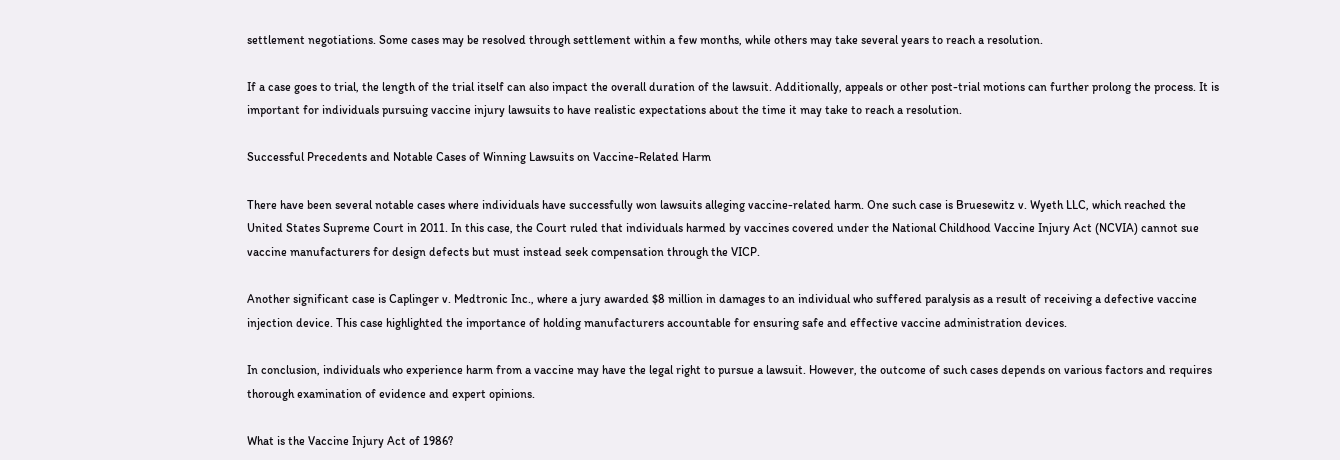settlement negotiations. Some cases may be resolved through settlement within a few months, while others may take several years to reach a resolution.

If a case goes to trial, the length of the trial itself can also impact the overall duration of the lawsuit. Additionally, appeals or other post-trial motions can further prolong the process. It is important for individuals pursuing vaccine injury lawsuits to have realistic expectations about the time it may take to reach a resolution.

Successful Precedents and Notable Cases of Winning Lawsuits on Vaccine-Related Harm

There have been several notable cases where individuals have successfully won lawsuits alleging vaccine-related harm. One such case is Bruesewitz v. Wyeth LLC, which reached the United States Supreme Court in 2011. In this case, the Court ruled that individuals harmed by vaccines covered under the National Childhood Vaccine Injury Act (NCVIA) cannot sue vaccine manufacturers for design defects but must instead seek compensation through the VICP.

Another significant case is Caplinger v. Medtronic Inc., where a jury awarded $8 million in damages to an individual who suffered paralysis as a result of receiving a defective vaccine injection device. This case highlighted the importance of holding manufacturers accountable for ensuring safe and effective vaccine administration devices.

In conclusion, individuals who experience harm from a vaccine may have the legal right to pursue a lawsuit. However, the outcome of such cases depends on various factors and requires thorough examination of evidence and expert opinions.

What is the Vaccine Injury Act of 1986?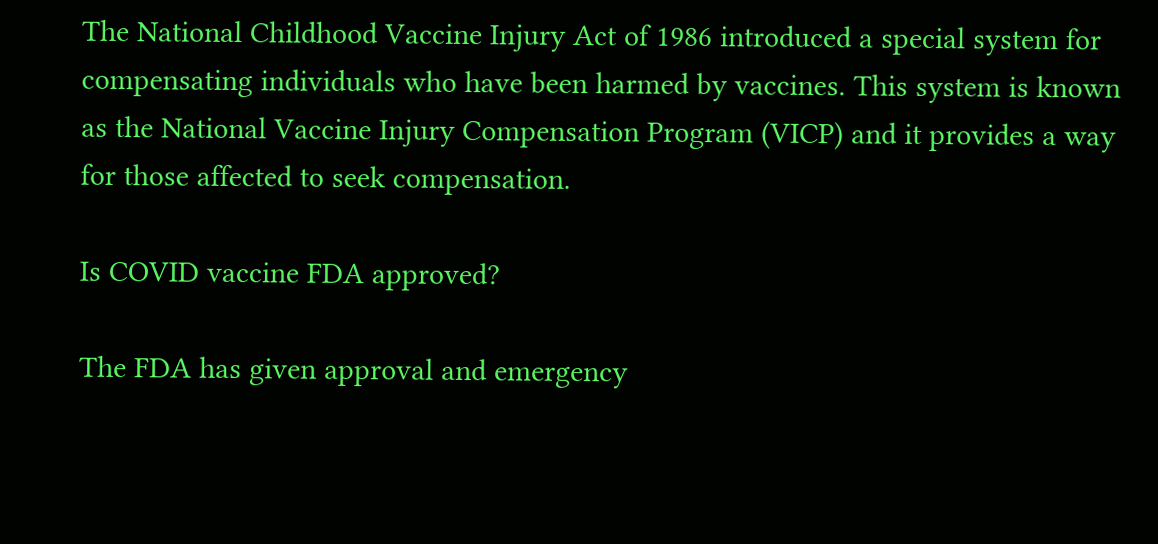The National Childhood Vaccine Injury Act of 1986 introduced a special system for compensating individuals who have been harmed by vaccines. This system is known as the National Vaccine Injury Compensation Program (VICP) and it provides a way for those affected to seek compensation.

Is COVID vaccine FDA approved?

The FDA has given approval and emergency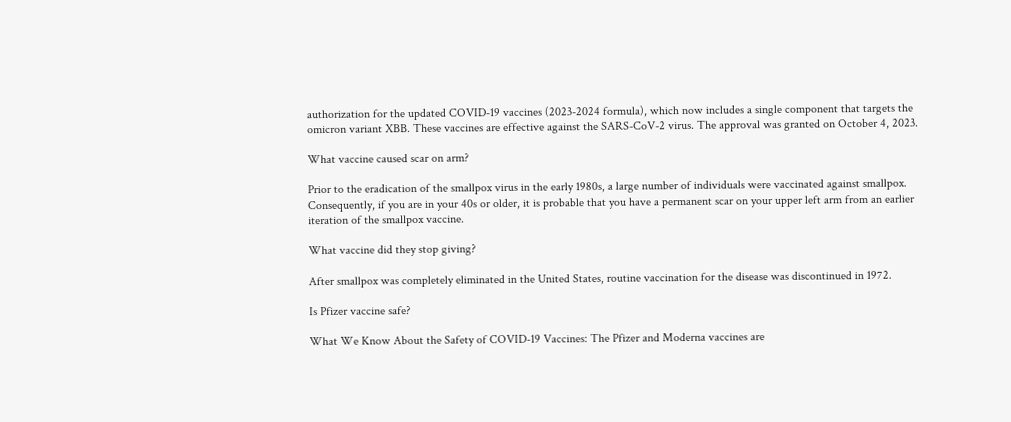authorization for the updated COVID-19 vaccines (2023-2024 formula), which now includes a single component that targets the omicron variant XBB. These vaccines are effective against the SARS-CoV-2 virus. The approval was granted on October 4, 2023.

What vaccine caused scar on arm?

Prior to the eradication of the smallpox virus in the early 1980s, a large number of individuals were vaccinated against smallpox. Consequently, if you are in your 40s or older, it is probable that you have a permanent scar on your upper left arm from an earlier iteration of the smallpox vaccine.

What vaccine did they stop giving?

After smallpox was completely eliminated in the United States, routine vaccination for the disease was discontinued in 1972.

Is Pfizer vaccine safe?

What We Know About the Safety of COVID-19 Vaccines: The Pfizer and Moderna vaccines are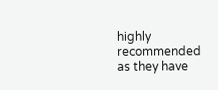highly recommended as they have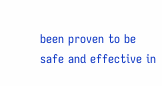been proven to be safe and effective in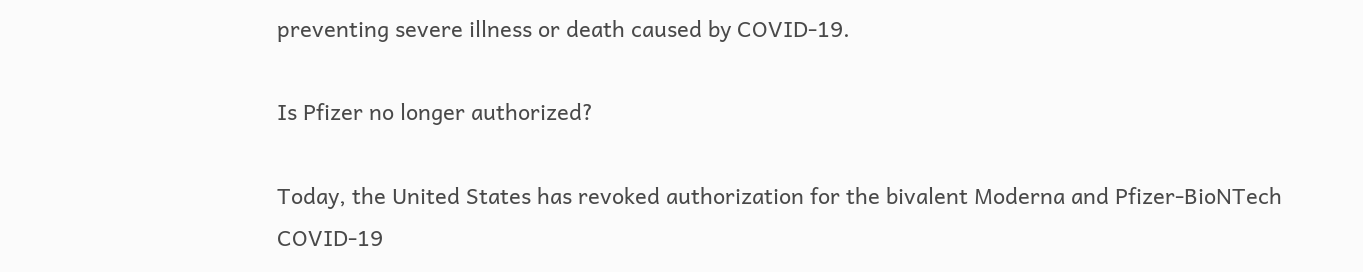preventing severe illness or death caused by COVID-19.

Is Pfizer no longer authorized?

Today, the United States has revoked authorization for the bivalent Moderna and Pfizer-BioNTech COVID-19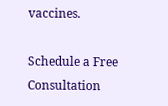vaccines.

Schedule a Free Consultation